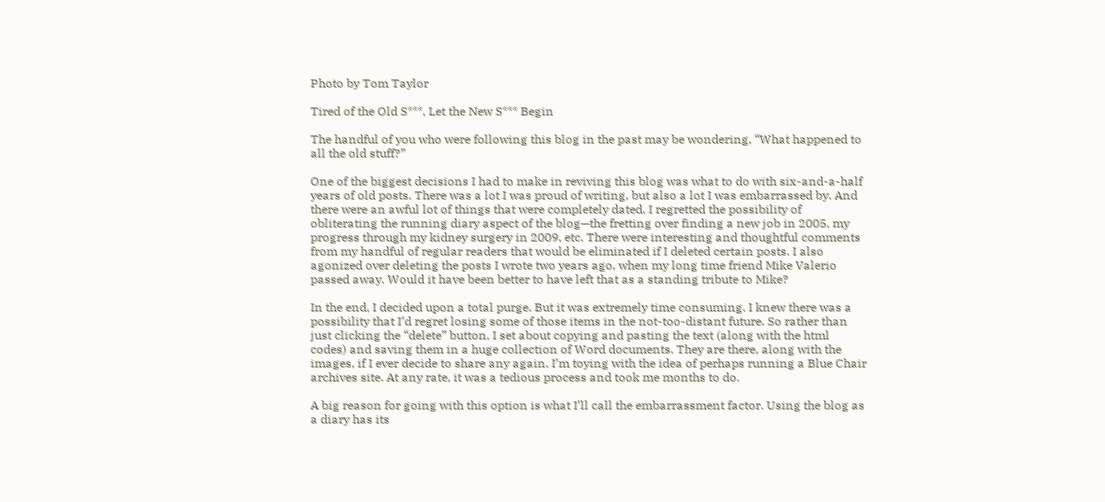Photo by Tom Taylor

Tired of the Old S***, Let the New S*** Begin

The handful of you who were following this blog in the past may be wondering, “What happened to all the old stuff?”

One of the biggest decisions I had to make in reviving this blog was what to do with six-and-a-half years of old posts. There was a lot I was proud of writing, but also a lot I was embarrassed by. And there were an awful lot of things that were completely dated. I regretted the possibility of obliterating the running diary aspect of the blog—the fretting over finding a new job in 2005, my progress through my kidney surgery in 2009, etc. There were interesting and thoughtful comments from my handful of regular readers that would be eliminated if I deleted certain posts. I also agonized over deleting the posts I wrote two years ago, when my long time friend Mike Valerio passed away. Would it have been better to have left that as a standing tribute to Mike?

In the end, I decided upon a total purge. But it was extremely time consuming. I knew there was a possibility that I’d regret losing some of those items in the not-too-distant future. So rather than just clicking the “delete” button, I set about copying and pasting the text (along with the html codes) and saving them in a huge collection of Word documents. They are there, along with the images, if I ever decide to share any again. I’m toying with the idea of perhaps running a Blue Chair archives site. At any rate, it was a tedious process and took me months to do.

A big reason for going with this option is what I’ll call the embarrassment factor. Using the blog as a diary has its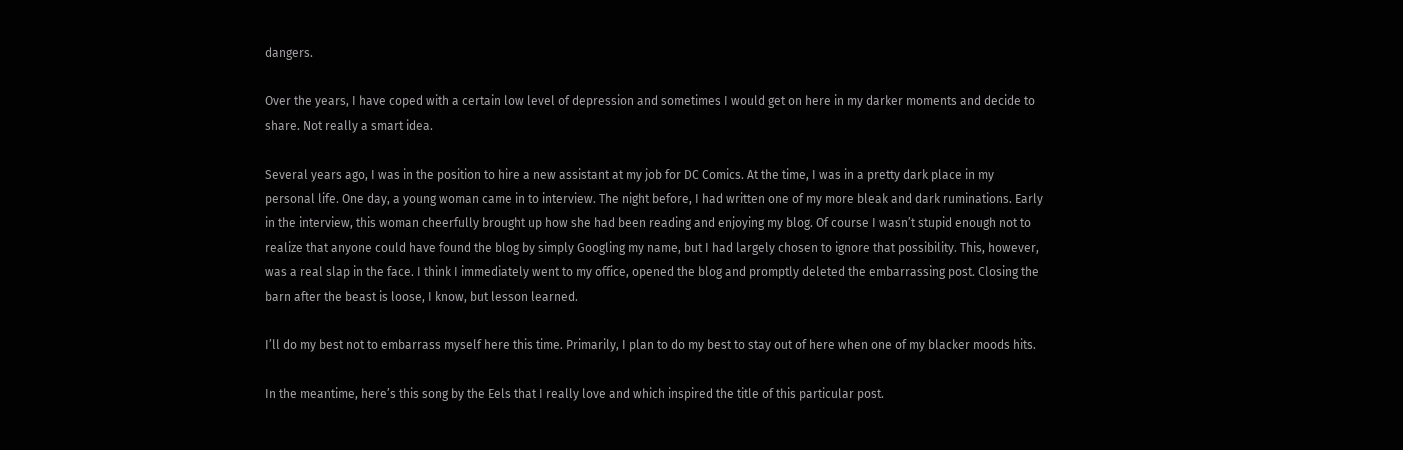dangers.

Over the years, I have coped with a certain low level of depression and sometimes I would get on here in my darker moments and decide to share. Not really a smart idea.

Several years ago, I was in the position to hire a new assistant at my job for DC Comics. At the time, I was in a pretty dark place in my personal life. One day, a young woman came in to interview. The night before, I had written one of my more bleak and dark ruminations. Early in the interview, this woman cheerfully brought up how she had been reading and enjoying my blog. Of course I wasn’t stupid enough not to realize that anyone could have found the blog by simply Googling my name, but I had largely chosen to ignore that possibility. This, however, was a real slap in the face. I think I immediately went to my office, opened the blog and promptly deleted the embarrassing post. Closing the barn after the beast is loose, I know, but lesson learned.

I’ll do my best not to embarrass myself here this time. Primarily, I plan to do my best to stay out of here when one of my blacker moods hits.

In the meantime, here’s this song by the Eels that I really love and which inspired the title of this particular post.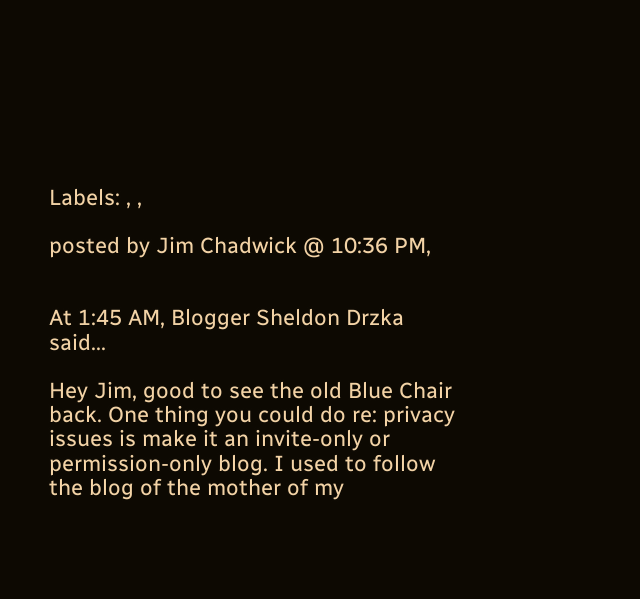Labels: , ,

posted by Jim Chadwick @ 10:36 PM,


At 1:45 AM, Blogger Sheldon Drzka said...

Hey Jim, good to see the old Blue Chair back. One thing you could do re: privacy issues is make it an invite-only or permission-only blog. I used to follow the blog of the mother of my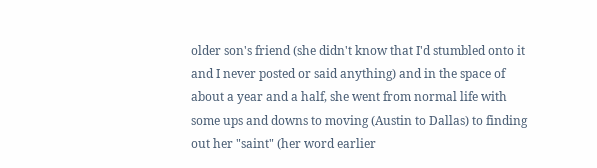older son's friend (she didn't know that I'd stumbled onto it and I never posted or said anything) and in the space of about a year and a half, she went from normal life with some ups and downs to moving (Austin to Dallas) to finding out her "saint" (her word earlier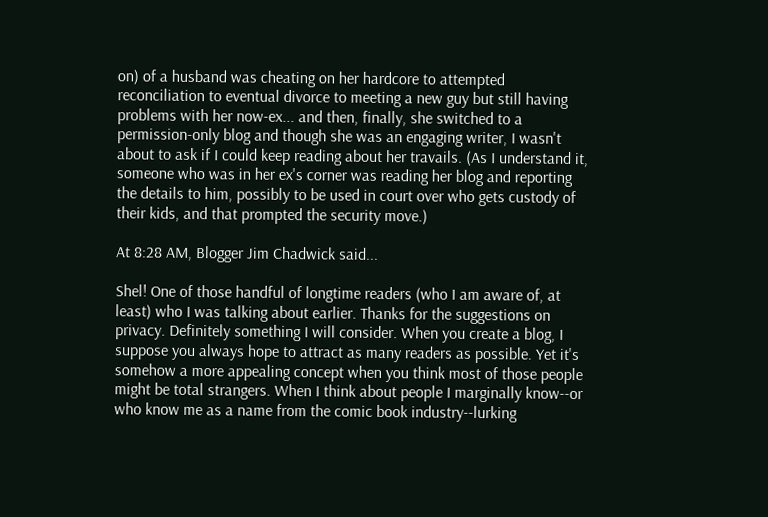on) of a husband was cheating on her hardcore to attempted reconciliation to eventual divorce to meeting a new guy but still having problems with her now-ex... and then, finally, she switched to a permission-only blog and though she was an engaging writer, I wasn't about to ask if I could keep reading about her travails. (As I understand it, someone who was in her ex's corner was reading her blog and reporting the details to him, possibly to be used in court over who gets custody of their kids, and that prompted the security move.)

At 8:28 AM, Blogger Jim Chadwick said...

Shel! One of those handful of longtime readers (who I am aware of, at least) who I was talking about earlier. Thanks for the suggestions on privacy. Definitely something I will consider. When you create a blog, I suppose you always hope to attract as many readers as possible. Yet it's somehow a more appealing concept when you think most of those people might be total strangers. When I think about people I marginally know--or who know me as a name from the comic book industry--lurking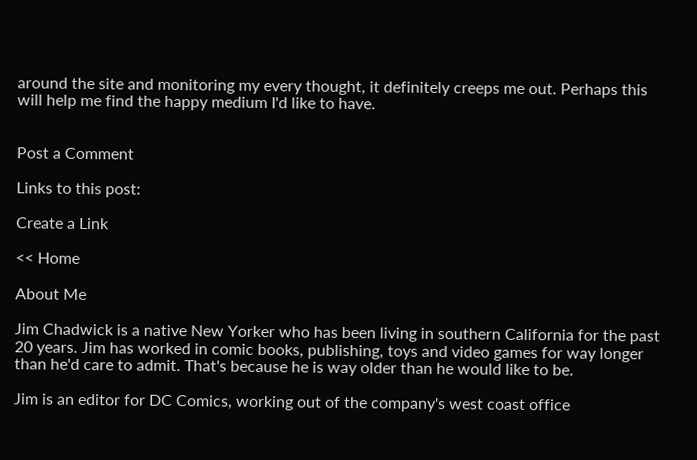around the site and monitoring my every thought, it definitely creeps me out. Perhaps this will help me find the happy medium I'd like to have.


Post a Comment

Links to this post:

Create a Link

<< Home

About Me

Jim Chadwick is a native New Yorker who has been living in southern California for the past 20 years. Jim has worked in comic books, publishing, toys and video games for way longer than he'd care to admit. That's because he is way older than he would like to be.

Jim is an editor for DC Comics, working out of the company's west coast office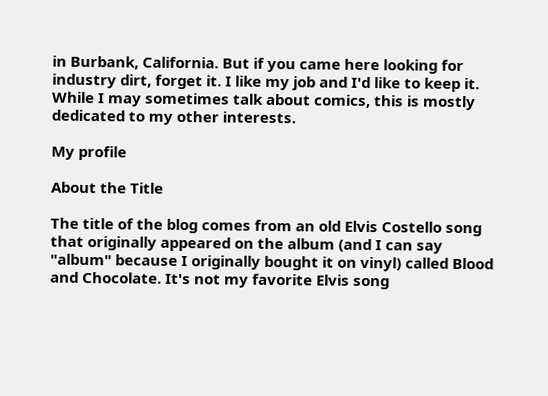in Burbank, California. But if you came here looking for industry dirt, forget it. I like my job and I'd like to keep it. While I may sometimes talk about comics, this is mostly dedicated to my other interests.

My profile

About the Title

The title of the blog comes from an old Elvis Costello song that originally appeared on the album (and I can say "album" because I originally bought it on vinyl) called Blood and Chocolate. It's not my favorite Elvis song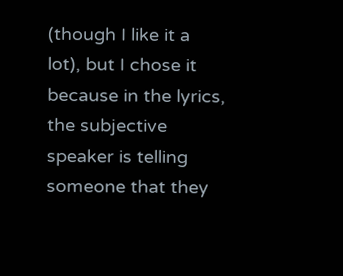(though I like it a lot), but I chose it because in the lyrics, the subjective speaker is telling someone that they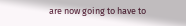are now going to have to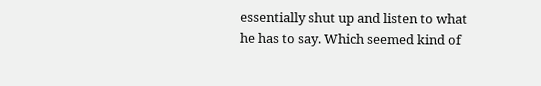essentially shut up and listen to what he has to say. Which seemed kind of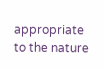appropriate to the nature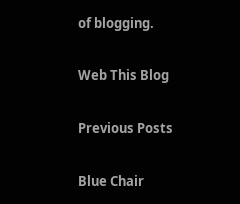of blogging.

Web This Blog

Previous Posts

Blue Chair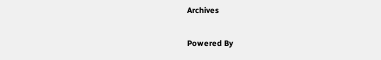Archives

Powered By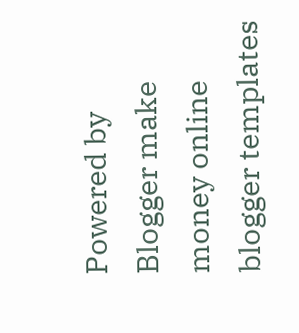Powered by Blogger make money online blogger templates